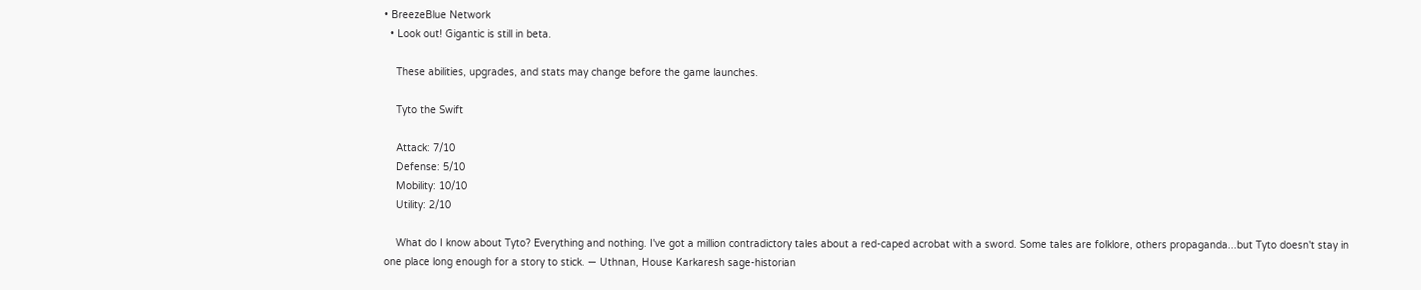• BreezeBlue Network
  • Look out! Gigantic is still in beta.

    These abilities, upgrades, and stats may change before the game launches.

    Tyto the Swift

    Attack: 7/10
    Defense: 5/10
    Mobility: 10/10
    Utility: 2/10

    What do I know about Tyto? Everything and nothing. I've got a million contradictory tales about a red-caped acrobat with a sword. Some tales are folklore, others propaganda...but Tyto doesn't stay in one place long enough for a story to stick. — Uthnan, House Karkaresh sage-historian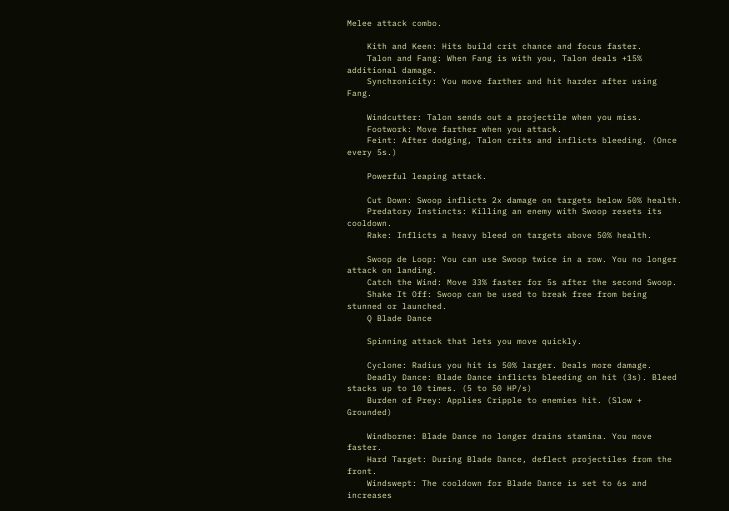Melee attack combo.

    Kith and Keen: Hits build crit chance and focus faster.
    Talon and Fang: When Fang is with you, Talon deals +15% additional damage.
    Synchronicity: You move farther and hit harder after using Fang.

    Windcutter: Talon sends out a projectile when you miss.
    Footwork: Move farther when you attack.
    Feint: After dodging, Talon crits and inflicts bleeding. (Once every 5s.)

    Powerful leaping attack.

    Cut Down: Swoop inflicts 2x damage on targets below 50% health.
    Predatory Instincts: Killing an enemy with Swoop resets its cooldown.
    Rake: Inflicts a heavy bleed on targets above 50% health.

    Swoop de Loop: You can use Swoop twice in a row. You no longer attack on landing.
    Catch the Wind: Move 33% faster for 5s after the second Swoop.
    Shake It Off: Swoop can be used to break free from being stunned or launched.
    Q Blade Dance

    Spinning attack that lets you move quickly.

    Cyclone: Radius you hit is 50% larger. Deals more damage.
    Deadly Dance: Blade Dance inflicts bleeding on hit (3s). Bleed stacks up to 10 times. (5 to 50 HP/s)
    Burden of Prey: Applies Cripple to enemies hit. (Slow + Grounded)

    Windborne: Blade Dance no longer drains stamina. You move faster.
    Hard Target: During Blade Dance, deflect projectiles from the front.
    Windswept: The cooldown for Blade Dance is set to 6s and increases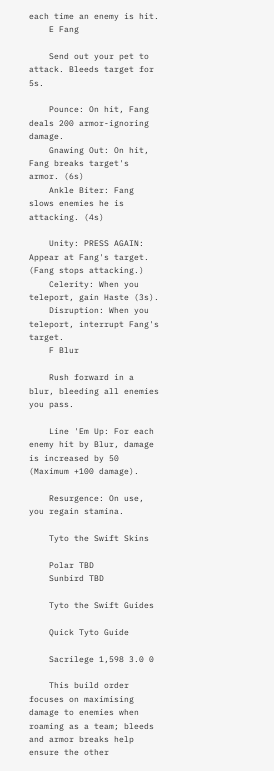each time an enemy is hit.
    E Fang

    Send out your pet to attack. Bleeds target for 5s.

    Pounce: On hit, Fang deals 200 armor-ignoring damage.
    Gnawing Out: On hit, Fang breaks target's armor. (6s)
    Ankle Biter: Fang slows enemies he is attacking. (4s)

    Unity: PRESS AGAIN: Appear at Fang's target. (Fang stops attacking.)
    Celerity: When you teleport, gain Haste (3s).
    Disruption: When you teleport, interrupt Fang's target.
    F Blur

    Rush forward in a blur, bleeding all enemies you pass.

    Line 'Em Up: For each enemy hit by Blur, damage is increased by 50 (Maximum +100 damage).

    Resurgence: On use, you regain stamina.

    Tyto the Swift Skins

    Polar TBD
    Sunbird TBD

    Tyto the Swift Guides

    Quick Tyto Guide

    Sacrilege 1,598 3.0 0

    This build order focuses on maximising damage to enemies when roaming as a team; bleeds and armor breaks help ensure the other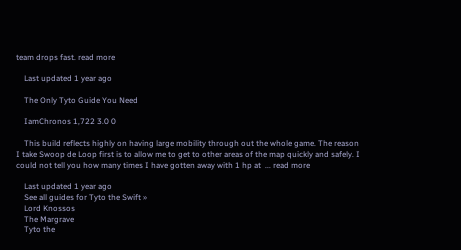team drops fast. read more

    Last updated 1 year ago

    The Only Tyto Guide You Need

    IamChronos 1,722 3.0 0

    This build reflects highly on having large mobility through out the whole game. The reason I take Swoop de Loop first is to allow me to get to other areas of the map quickly and safely. I could not tell you how many times I have gotten away with 1 hp at  ... read more

    Last updated 1 year ago
    See all guides for Tyto the Swift »
    Lord Knossos
    The Margrave
    Tyto the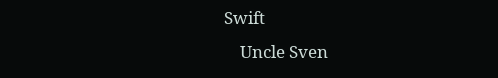Swift
    Uncle Sven